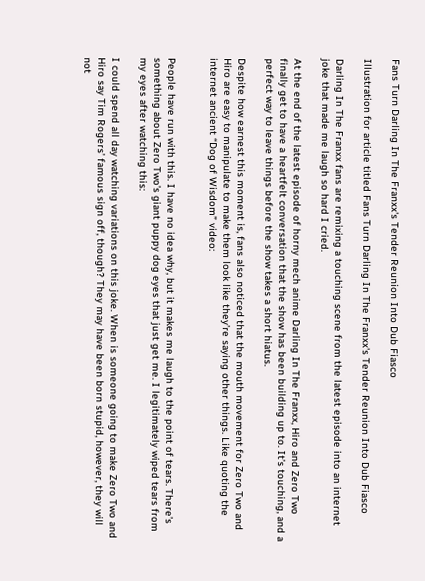Fans Turn Darling In The Franxx's Tender Reunion Into Dub Fiasco

Illustration for article titled Fans Turn Darling In The Franxx's Tender Reunion Into Dub Fiasco

Darling In The Franxx fans are remixing a touching scene from the latest episode into an internet joke that made me laugh so hard I cried.

At the end of the latest episode of horny mech anime Darling In The Franxx, Hiro and Zero Two finally get to have a heartfelt conversation that the show has been building up to. It’s touching, and a perfect way to leave things before the show takes a short hiatus.

Despite how earnest this moment is, fans also noticed that the mouth movement for Zero Two and Hiro are easy to manipulate to make them look like they’re saying other things. Like quoting the internet ancient “Dog of Wisdom” video:


People have run with this. I have no idea why, but it makes me laugh to the point of tears. There’s something about Zero Two’s giant puppy dog eyes that just get me. I legitimately wiped tears from my eyes after watching this:

I could spend all day watching variations on this joke. When is someone going to make Zero Two and Hiro say Tim Rogers’ famous sign off, though? They may have been born stupid, however, they will not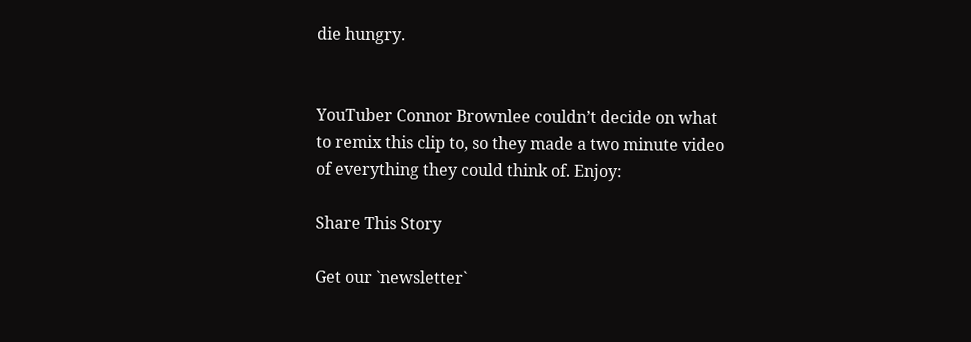die hungry.


YouTuber Connor Brownlee couldn’t decide on what to remix this clip to, so they made a two minute video of everything they could think of. Enjoy:

Share This Story

Get our `newsletter`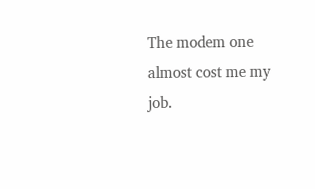The modem one almost cost me my job.